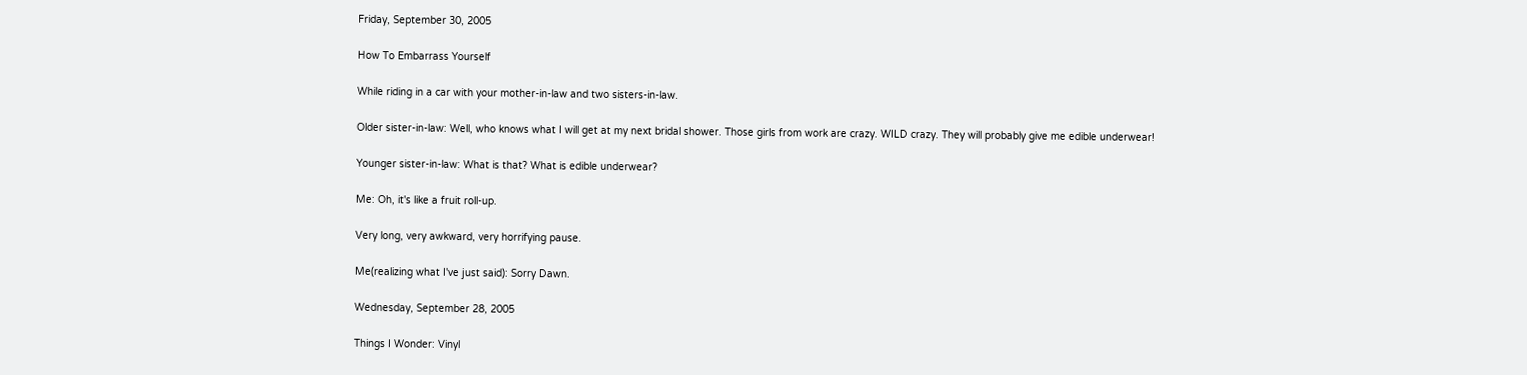Friday, September 30, 2005

How To Embarrass Yourself

While riding in a car with your mother-in-law and two sisters-in-law.

Older sister-in-law: Well, who knows what I will get at my next bridal shower. Those girls from work are crazy. WILD crazy. They will probably give me edible underwear!

Younger sister-in-law: What is that? What is edible underwear?

Me: Oh, it's like a fruit roll-up.

Very long, very awkward, very horrifying pause.

Me(realizing what I've just said): Sorry Dawn.

Wednesday, September 28, 2005

Things I Wonder: Vinyl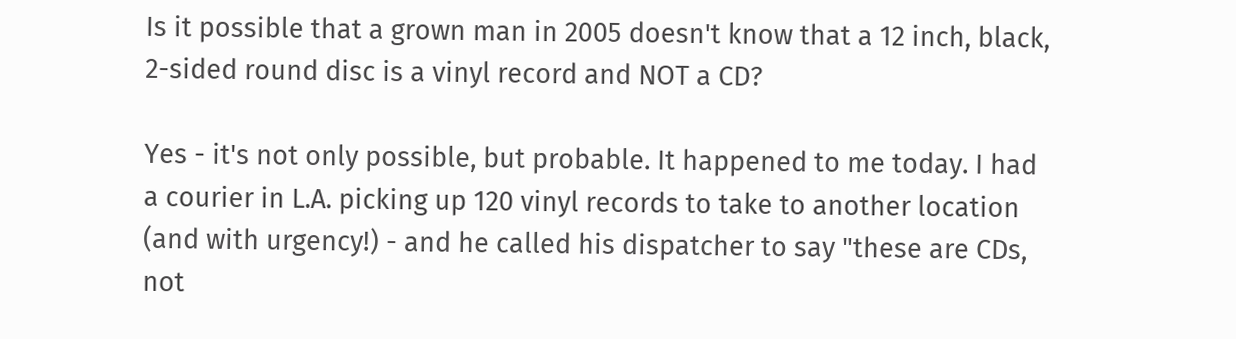Is it possible that a grown man in 2005 doesn't know that a 12 inch, black, 2-sided round disc is a vinyl record and NOT a CD?

Yes - it's not only possible, but probable. It happened to me today. I had a courier in L.A. picking up 120 vinyl records to take to another location (and with urgency!) - and he called his dispatcher to say "these are CDs, not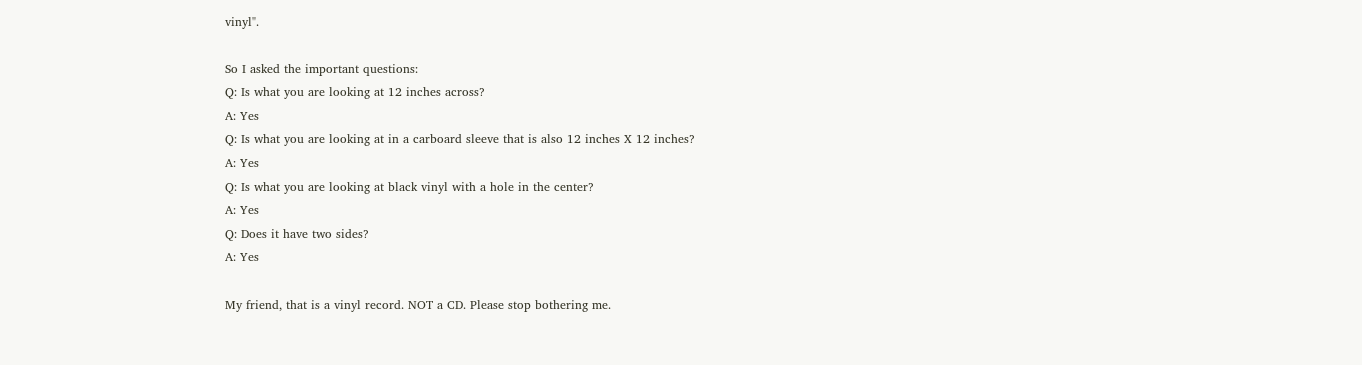vinyl".

So I asked the important questions:
Q: Is what you are looking at 12 inches across?
A: Yes
Q: Is what you are looking at in a carboard sleeve that is also 12 inches X 12 inches?
A: Yes
Q: Is what you are looking at black vinyl with a hole in the center?
A: Yes
Q: Does it have two sides?
A: Yes

My friend, that is a vinyl record. NOT a CD. Please stop bothering me.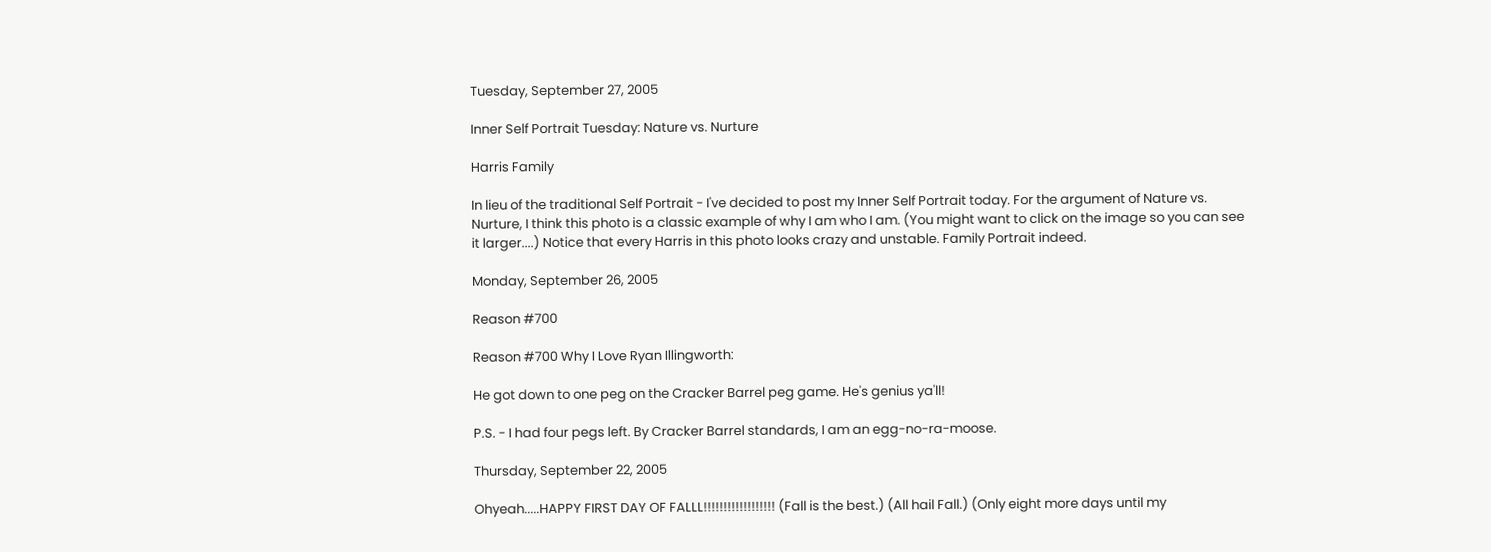Tuesday, September 27, 2005

Inner Self Portrait Tuesday: Nature vs. Nurture

Harris Family

In lieu of the traditional Self Portrait - I've decided to post my Inner Self Portrait today. For the argument of Nature vs. Nurture, I think this photo is a classic example of why I am who I am. (You might want to click on the image so you can see it larger....) Notice that every Harris in this photo looks crazy and unstable. Family Portrait indeed.

Monday, September 26, 2005

Reason #700

Reason #700 Why I Love Ryan Illingworth:

He got down to one peg on the Cracker Barrel peg game. He's genius ya'll!

P.S. - I had four pegs left. By Cracker Barrel standards, I am an egg-no-ra-moose.

Thursday, September 22, 2005

Ohyeah.....HAPPY FIRST DAY OF FALLL!!!!!!!!!!!!!!!!!! (Fall is the best.) (All hail Fall.) (Only eight more days until my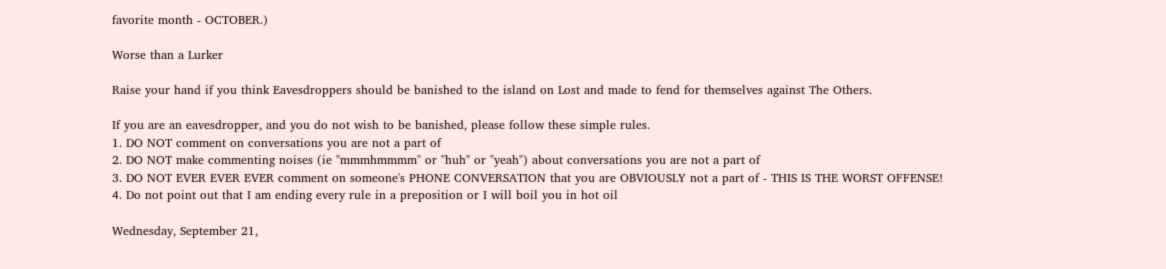favorite month - OCTOBER.)

Worse than a Lurker

Raise your hand if you think Eavesdroppers should be banished to the island on Lost and made to fend for themselves against The Others.

If you are an eavesdropper, and you do not wish to be banished, please follow these simple rules.
1. DO NOT comment on conversations you are not a part of
2. DO NOT make commenting noises (ie "mmmhmmmm" or "huh" or "yeah") about conversations you are not a part of
3. DO NOT EVER EVER EVER comment on someone's PHONE CONVERSATION that you are OBVIOUSLY not a part of - THIS IS THE WORST OFFENSE!
4. Do not point out that I am ending every rule in a preposition or I will boil you in hot oil

Wednesday, September 21,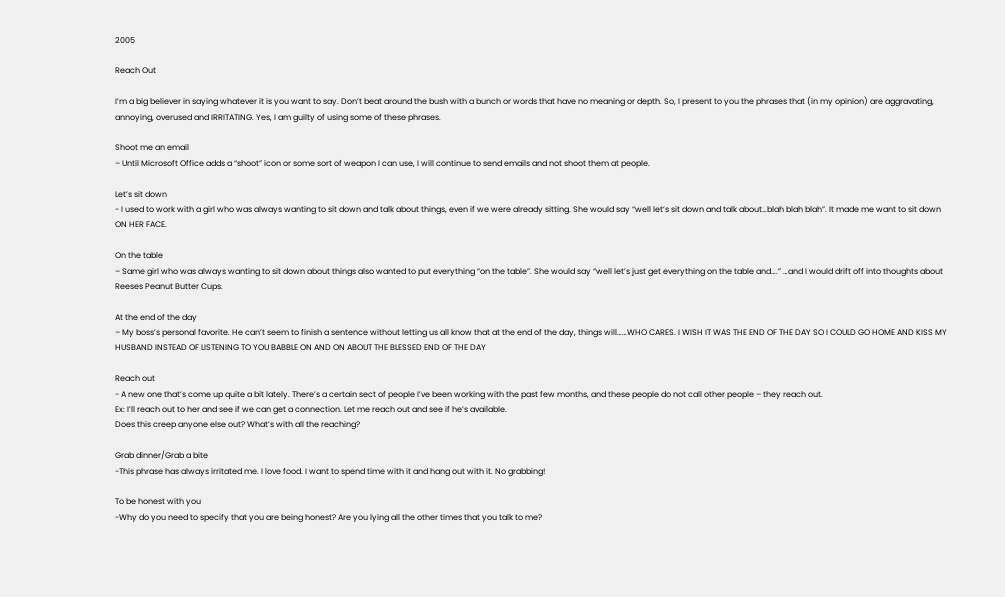2005

Reach Out

I’m a big believer in saying whatever it is you want to say. Don’t beat around the bush with a bunch or words that have no meaning or depth. So, I present to you the phrases that (in my opinion) are aggravating, annoying, overused and IRRITATING. Yes, I am guilty of using some of these phrases.

Shoot me an email
– Until Microsoft Office adds a “shoot” icon or some sort of weapon I can use, I will continue to send emails and not shoot them at people.

Let’s sit down
- I used to work with a girl who was always wanting to sit down and talk about things, even if we were already sitting. She would say “well let’s sit down and talk about…blah blah blah”. It made me want to sit down ON HER FACE.

On the table
– Same girl who was always wanting to sit down about things also wanted to put everything “on the table”. She would say “well let’s just get everything on the table and….” …and I would drift off into thoughts about Reeses Peanut Butter Cups.

At the end of the day
– My boss’s personal favorite. He can’t seem to finish a sentence without letting us all know that at the end of the day, things will……WHO CARES. I WISH IT WAS THE END OF THE DAY SO I COULD GO HOME AND KISS MY HUSBAND INSTEAD OF LISTENING TO YOU BABBLE ON AND ON ABOUT THE BLESSED END OF THE DAY

Reach out
- A new one that’s come up quite a bit lately. There’s a certain sect of people I’ve been working with the past few months, and these people do not call other people – they reach out.
Ex: I’ll reach out to her and see if we can get a connection. Let me reach out and see if he’s available.
Does this creep anyone else out? What’s with all the reaching?

Grab dinner/Grab a bite
-This phrase has always irritated me. I love food. I want to spend time with it and hang out with it. No grabbing!

To be honest with you
-Why do you need to specify that you are being honest? Are you lying all the other times that you talk to me?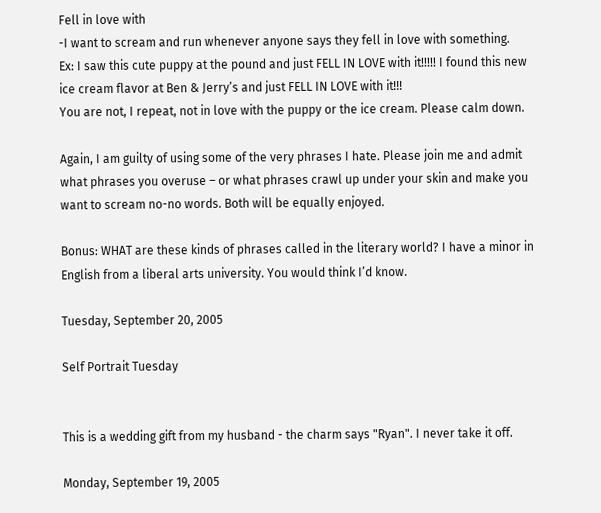Fell in love with
-I want to scream and run whenever anyone says they fell in love with something.
Ex: I saw this cute puppy at the pound and just FELL IN LOVE with it!!!!! I found this new ice cream flavor at Ben & Jerry’s and just FELL IN LOVE with it!!!
You are not, I repeat, not in love with the puppy or the ice cream. Please calm down.

Again, I am guilty of using some of the very phrases I hate. Please join me and admit what phrases you overuse – or what phrases crawl up under your skin and make you want to scream no-no words. Both will be equally enjoyed.

Bonus: WHAT are these kinds of phrases called in the literary world? I have a minor in English from a liberal arts university. You would think I’d know.

Tuesday, September 20, 2005

Self Portrait Tuesday


This is a wedding gift from my husband - the charm says "Ryan". I never take it off.

Monday, September 19, 2005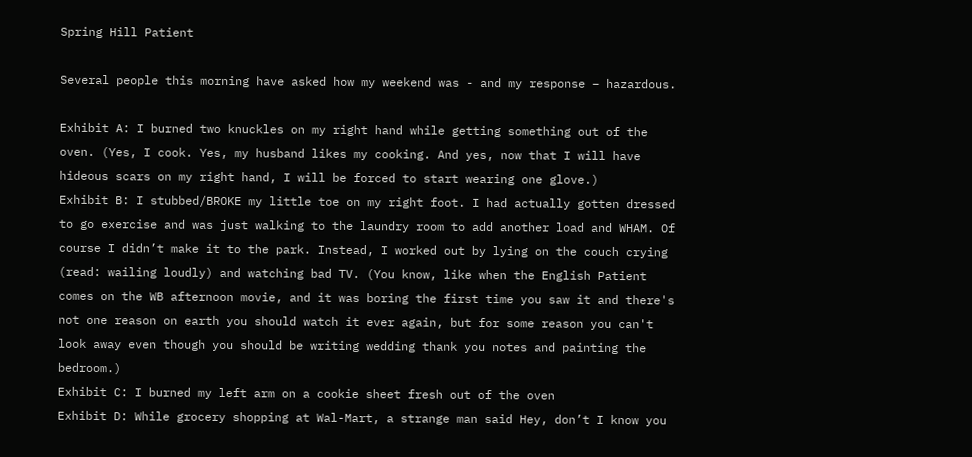Spring Hill Patient

Several people this morning have asked how my weekend was - and my response – hazardous.

Exhibit A: I burned two knuckles on my right hand while getting something out of the oven. (Yes, I cook. Yes, my husband likes my cooking. And yes, now that I will have hideous scars on my right hand, I will be forced to start wearing one glove.)
Exhibit B: I stubbed/BROKE my little toe on my right foot. I had actually gotten dressed to go exercise and was just walking to the laundry room to add another load and WHAM. Of course I didn’t make it to the park. Instead, I worked out by lying on the couch crying (read: wailing loudly) and watching bad TV. (You know, like when the English Patient comes on the WB afternoon movie, and it was boring the first time you saw it and there's not one reason on earth you should watch it ever again, but for some reason you can't look away even though you should be writing wedding thank you notes and painting the bedroom.)
Exhibit C: I burned my left arm on a cookie sheet fresh out of the oven
Exhibit D: While grocery shopping at Wal-Mart, a strange man said Hey, don’t I know you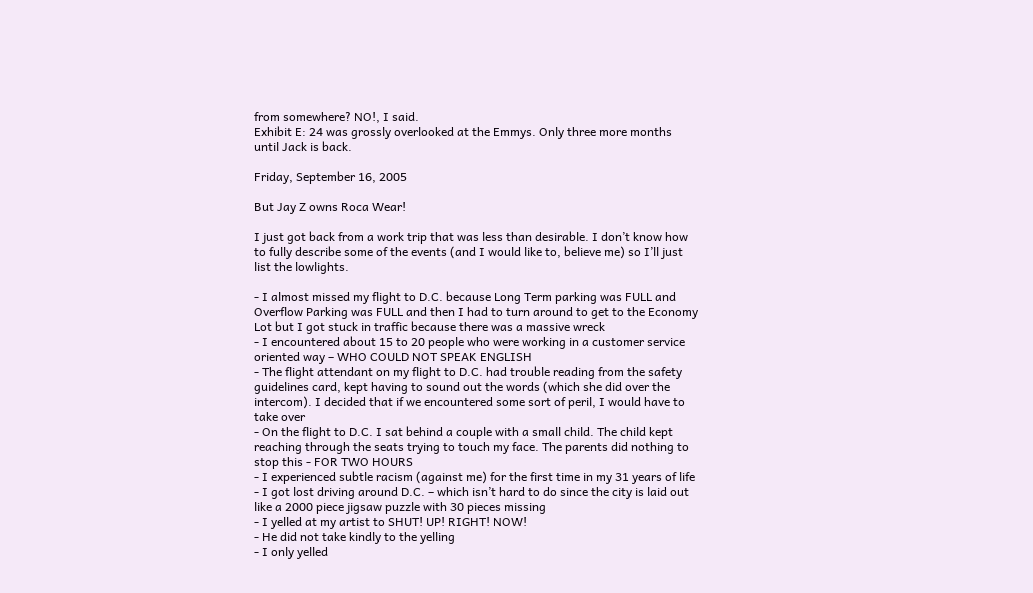from somewhere? NO!, I said.
Exhibit E: 24 was grossly overlooked at the Emmys. Only three more months until Jack is back.

Friday, September 16, 2005

But Jay Z owns Roca Wear!

I just got back from a work trip that was less than desirable. I don’t know how to fully describe some of the events (and I would like to, believe me) so I’ll just list the lowlights.

- I almost missed my flight to D.C. because Long Term parking was FULL and Overflow Parking was FULL and then I had to turn around to get to the Economy Lot but I got stuck in traffic because there was a massive wreck
- I encountered about 15 to 20 people who were working in a customer service oriented way – WHO COULD NOT SPEAK ENGLISH
- The flight attendant on my flight to D.C. had trouble reading from the safety guidelines card, kept having to sound out the words (which she did over the intercom). I decided that if we encountered some sort of peril, I would have to take over
- On the flight to D.C. I sat behind a couple with a small child. The child kept reaching through the seats trying to touch my face. The parents did nothing to stop this - FOR TWO HOURS
- I experienced subtle racism (against me) for the first time in my 31 years of life
- I got lost driving around D.C. – which isn’t hard to do since the city is laid out like a 2000 piece jigsaw puzzle with 30 pieces missing
- I yelled at my artist to SHUT! UP! RIGHT! NOW!
- He did not take kindly to the yelling
- I only yelled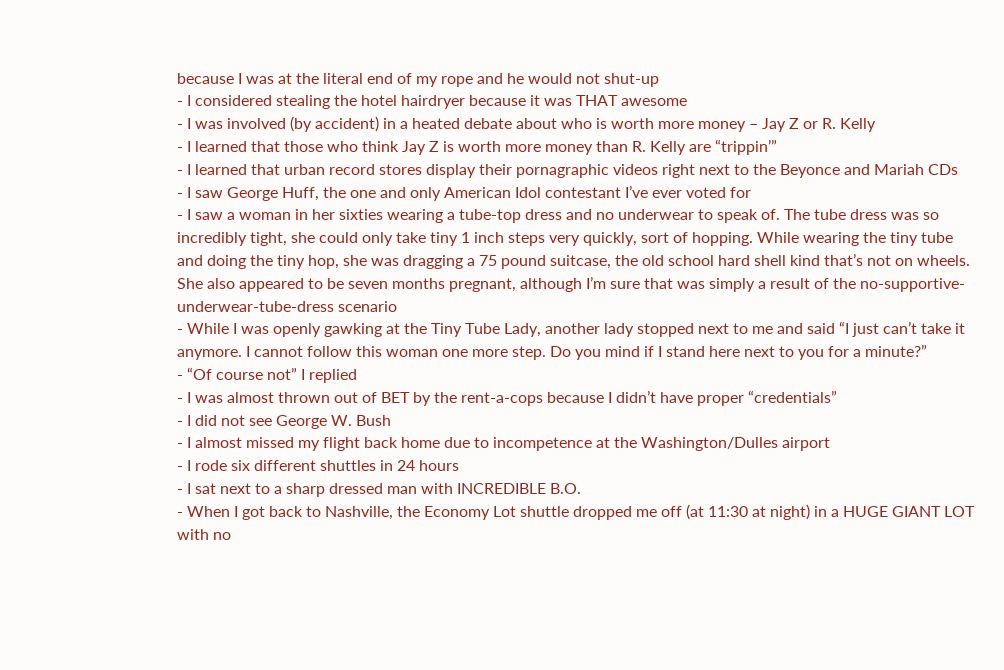because I was at the literal end of my rope and he would not shut-up
- I considered stealing the hotel hairdryer because it was THAT awesome
- I was involved (by accident) in a heated debate about who is worth more money – Jay Z or R. Kelly
- I learned that those who think Jay Z is worth more money than R. Kelly are “trippin’”
- I learned that urban record stores display their pornagraphic videos right next to the Beyonce and Mariah CDs
- I saw George Huff, the one and only American Idol contestant I’ve ever voted for
- I saw a woman in her sixties wearing a tube-top dress and no underwear to speak of. The tube dress was so incredibly tight, she could only take tiny 1 inch steps very quickly, sort of hopping. While wearing the tiny tube and doing the tiny hop, she was dragging a 75 pound suitcase, the old school hard shell kind that’s not on wheels. She also appeared to be seven months pregnant, although I’m sure that was simply a result of the no-supportive-underwear-tube-dress scenario
- While I was openly gawking at the Tiny Tube Lady, another lady stopped next to me and said “I just can’t take it anymore. I cannot follow this woman one more step. Do you mind if I stand here next to you for a minute?”
- “Of course not” I replied
- I was almost thrown out of BET by the rent-a-cops because I didn’t have proper “credentials”
- I did not see George W. Bush
- I almost missed my flight back home due to incompetence at the Washington/Dulles airport
- I rode six different shuttles in 24 hours
- I sat next to a sharp dressed man with INCREDIBLE B.O.
- When I got back to Nashville, the Economy Lot shuttle dropped me off (at 11:30 at night) in a HUGE GIANT LOT with no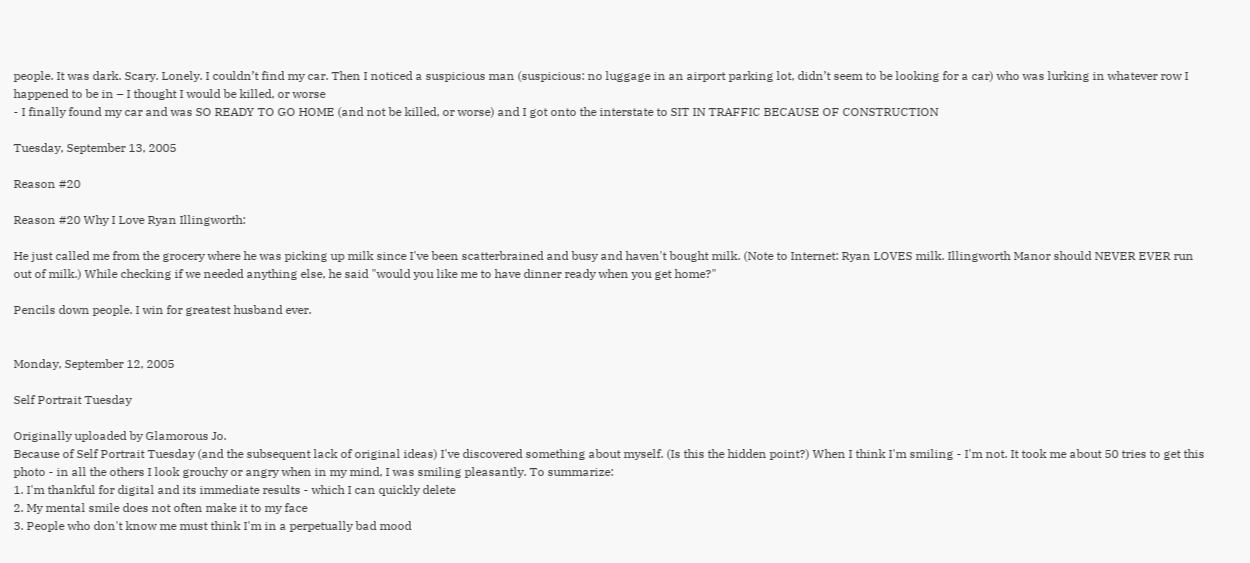people. It was dark. Scary. Lonely. I couldn’t find my car. Then I noticed a suspicious man (suspicious: no luggage in an airport parking lot, didn’t seem to be looking for a car) who was lurking in whatever row I happened to be in – I thought I would be killed, or worse
- I finally found my car and was SO READY TO GO HOME (and not be killed, or worse) and I got onto the interstate to SIT IN TRAFFIC BECAUSE OF CONSTRUCTION

Tuesday, September 13, 2005

Reason #20

Reason #20 Why I Love Ryan Illingworth:

He just called me from the grocery where he was picking up milk since I've been scatterbrained and busy and haven't bought milk. (Note to Internet: Ryan LOVES milk. Illingworth Manor should NEVER EVER run out of milk.) While checking if we needed anything else, he said "would you like me to have dinner ready when you get home?"

Pencils down people. I win for greatest husband ever.


Monday, September 12, 2005

Self Portrait Tuesday

Originally uploaded by Glamorous Jo.
Because of Self Portrait Tuesday (and the subsequent lack of original ideas) I've discovered something about myself. (Is this the hidden point?) When I think I'm smiling - I'm not. It took me about 50 tries to get this photo - in all the others I look grouchy or angry when in my mind, I was smiling pleasantly. To summarize:
1. I'm thankful for digital and its immediate results - which I can quickly delete
2. My mental smile does not often make it to my face
3. People who don't know me must think I'm in a perpetually bad mood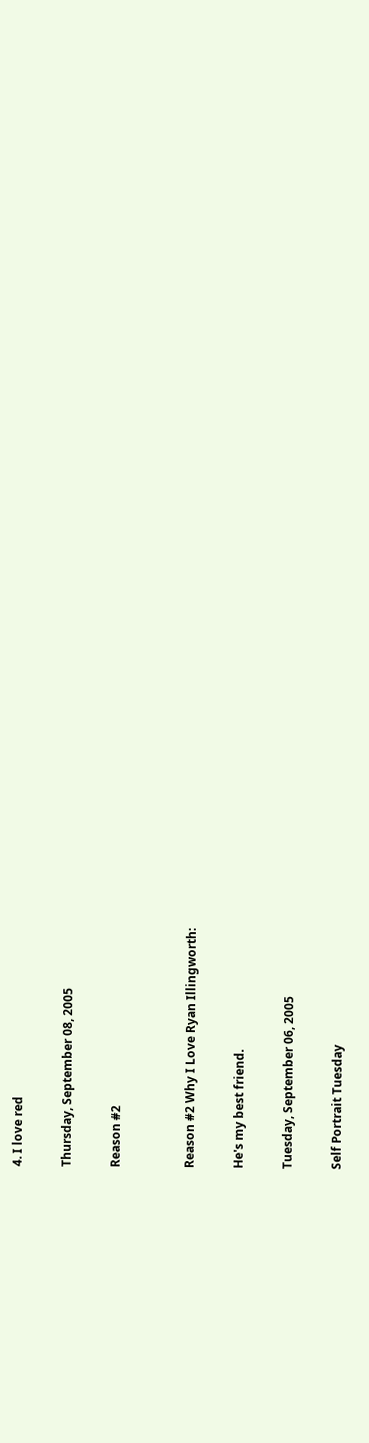4. I love red

Thursday, September 08, 2005

Reason #2


Reason #2 Why I Love Ryan Illingworth:

He's my best friend.

Tuesday, September 06, 2005

Self Portrait Tuesday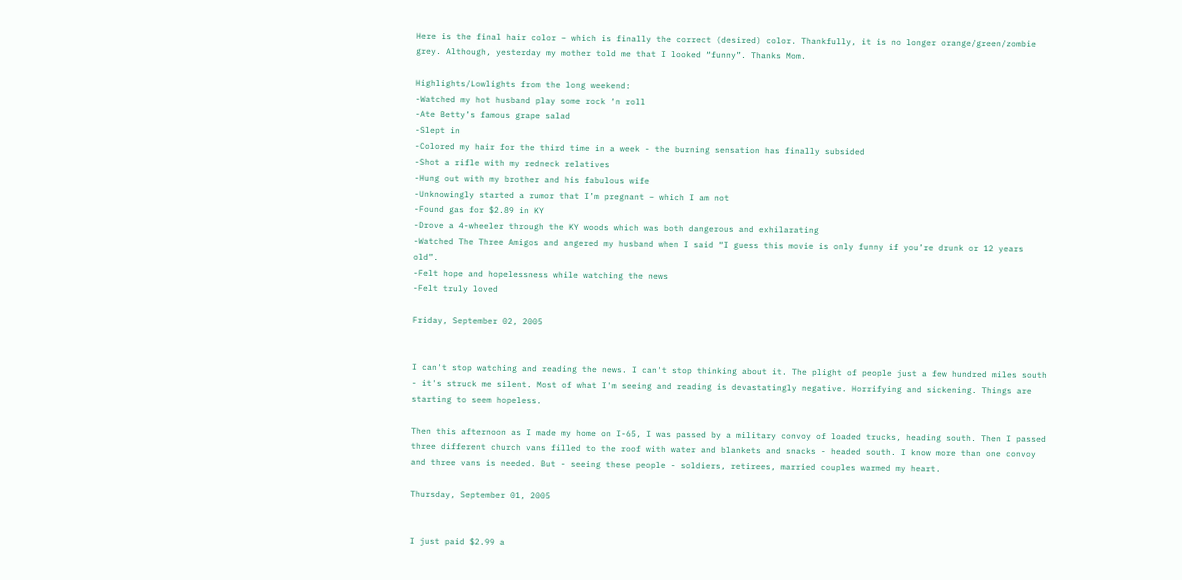Here is the final hair color – which is finally the correct (desired) color. Thankfully, it is no longer orange/green/zombie grey. Although, yesterday my mother told me that I looked “funny”. Thanks Mom.

Highlights/Lowlights from the long weekend:
-Watched my hot husband play some rock ‘n roll
-Ate Betty’s famous grape salad
-Slept in
-Colored my hair for the third time in a week - the burning sensation has finally subsided
-Shot a rifle with my redneck relatives
-Hung out with my brother and his fabulous wife
-Unknowingly started a rumor that I’m pregnant – which I am not
-Found gas for $2.89 in KY
-Drove a 4-wheeler through the KY woods which was both dangerous and exhilarating
-Watched The Three Amigos and angered my husband when I said “I guess this movie is only funny if you’re drunk or 12 years old”.
-Felt hope and hopelessness while watching the news
-Felt truly loved

Friday, September 02, 2005


I can't stop watching and reading the news. I can't stop thinking about it. The plight of people just a few hundred miles south - it's struck me silent. Most of what I'm seeing and reading is devastatingly negative. Horrifying and sickening. Things are starting to seem hopeless.

Then this afternoon as I made my home on I-65, I was passed by a military convoy of loaded trucks, heading south. Then I passed three different church vans filled to the roof with water and blankets and snacks - headed south. I know more than one convoy and three vans is needed. But - seeing these people - soldiers, retirees, married couples warmed my heart.

Thursday, September 01, 2005


I just paid $2.99 a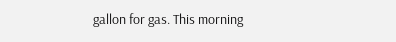gallon for gas. This morning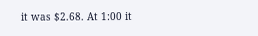it was $2.68. At 1:00 it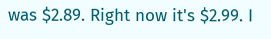was $2.89. Right now it's $2.99. I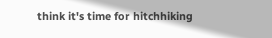think it's time for hitchhiking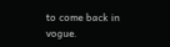to come back in vogue.